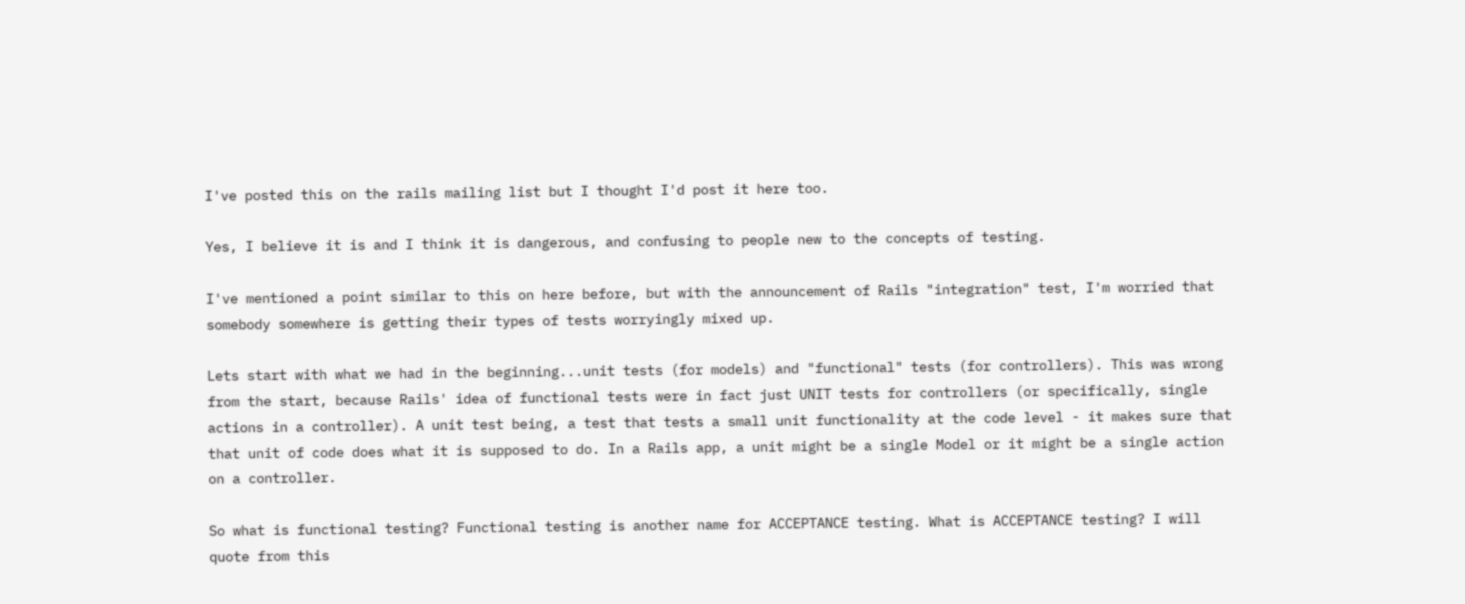I've posted this on the rails mailing list but I thought I'd post it here too.

Yes, I believe it is and I think it is dangerous, and confusing to people new to the concepts of testing.

I've mentioned a point similar to this on here before, but with the announcement of Rails "integration" test, I'm worried that somebody somewhere is getting their types of tests worryingly mixed up.

Lets start with what we had in the beginning...unit tests (for models) and "functional" tests (for controllers). This was wrong from the start, because Rails' idea of functional tests were in fact just UNIT tests for controllers (or specifically, single actions in a controller). A unit test being, a test that tests a small unit functionality at the code level - it makes sure that that unit of code does what it is supposed to do. In a Rails app, a unit might be a single Model or it might be a single action on a controller.

So what is functional testing? Functional testing is another name for ACCEPTANCE testing. What is ACCEPTANCE testing? I will quote from this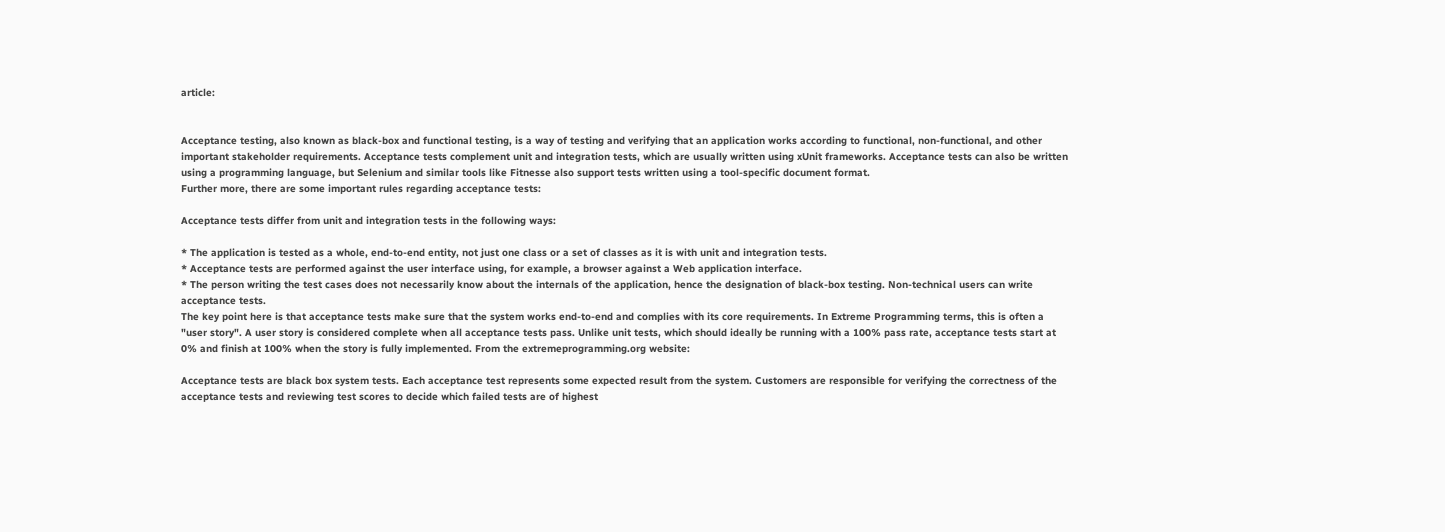article:


Acceptance testing, also known as black-box and functional testing, is a way of testing and verifying that an application works according to functional, non-functional, and other important stakeholder requirements. Acceptance tests complement unit and integration tests, which are usually written using xUnit frameworks. Acceptance tests can also be written using a programming language, but Selenium and similar tools like Fitnesse also support tests written using a tool-specific document format.
Further more, there are some important rules regarding acceptance tests:

Acceptance tests differ from unit and integration tests in the following ways:

* The application is tested as a whole, end-to-end entity, not just one class or a set of classes as it is with unit and integration tests.
* Acceptance tests are performed against the user interface using, for example, a browser against a Web application interface.
* The person writing the test cases does not necessarily know about the internals of the application, hence the designation of black-box testing. Non-technical users can write acceptance tests.
The key point here is that acceptance tests make sure that the system works end-to-end and complies with its core requirements. In Extreme Programming terms, this is often a "user story". A user story is considered complete when all acceptance tests pass. Unlike unit tests, which should ideally be running with a 100% pass rate, acceptance tests start at 0% and finish at 100% when the story is fully implemented. From the extremeprogramming.org website:

Acceptance tests are black box system tests. Each acceptance test represents some expected result from the system. Customers are responsible for verifying the correctness of the acceptance tests and reviewing test scores to decide which failed tests are of highest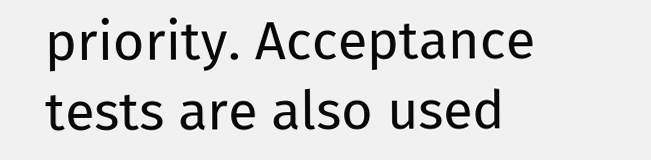priority. Acceptance tests are also used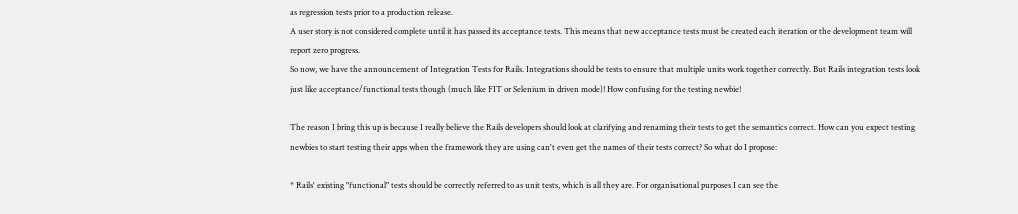as regression tests prior to a production release.
A user story is not considered complete until it has passed its acceptance tests. This means that new acceptance tests must be created each iteration or the development team will report zero progress.
So now, we have the announcement of Integration Tests for Rails. Integrations should be tests to ensure that multiple units work together correctly. But Rails integration tests look just like acceptance/functional tests though (much like FIT or Selenium in driven mode)! How confusing for the testing newbie!

The reason I bring this up is because I really believe the Rails developers should look at clarifying and renaming their tests to get the semantics correct. How can you expect testing newbies to start testing their apps when the framework they are using can't even get the names of their tests correct? So what do I propose:

* Rails' existing "functional" tests should be correctly referred to as unit tests, which is all they are. For organisational purposes I can see the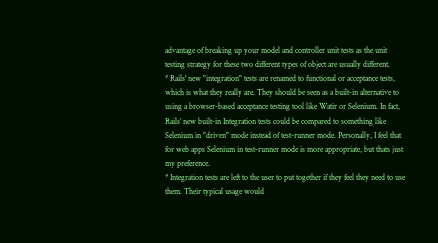advantage of breaking up your model and controller unit tests as the unit testing strategy for these two different types of object are usually different.
* Rails' new "integration" tests are renamed to functional or acceptance tests, which is what they really are. They should be seen as a built-in alternative to using a browser-based acceptance testing tool like Watir or Selenium. In fact, Rails' new built-in Integration tests could be compared to something like Selenium in "driven" mode instead of test-runner mode. Personally, I feel that for web apps Selenium in test-runner mode is more appropriate, but thats just my preference.
* Integration tests are left to the user to put together if they feel they need to use them. Their typical usage would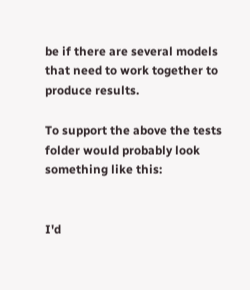be if there are several models that need to work together to produce results.

To support the above the tests folder would probably look something like this:


I'd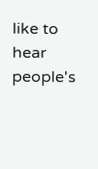like to hear people's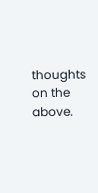thoughts on the above.